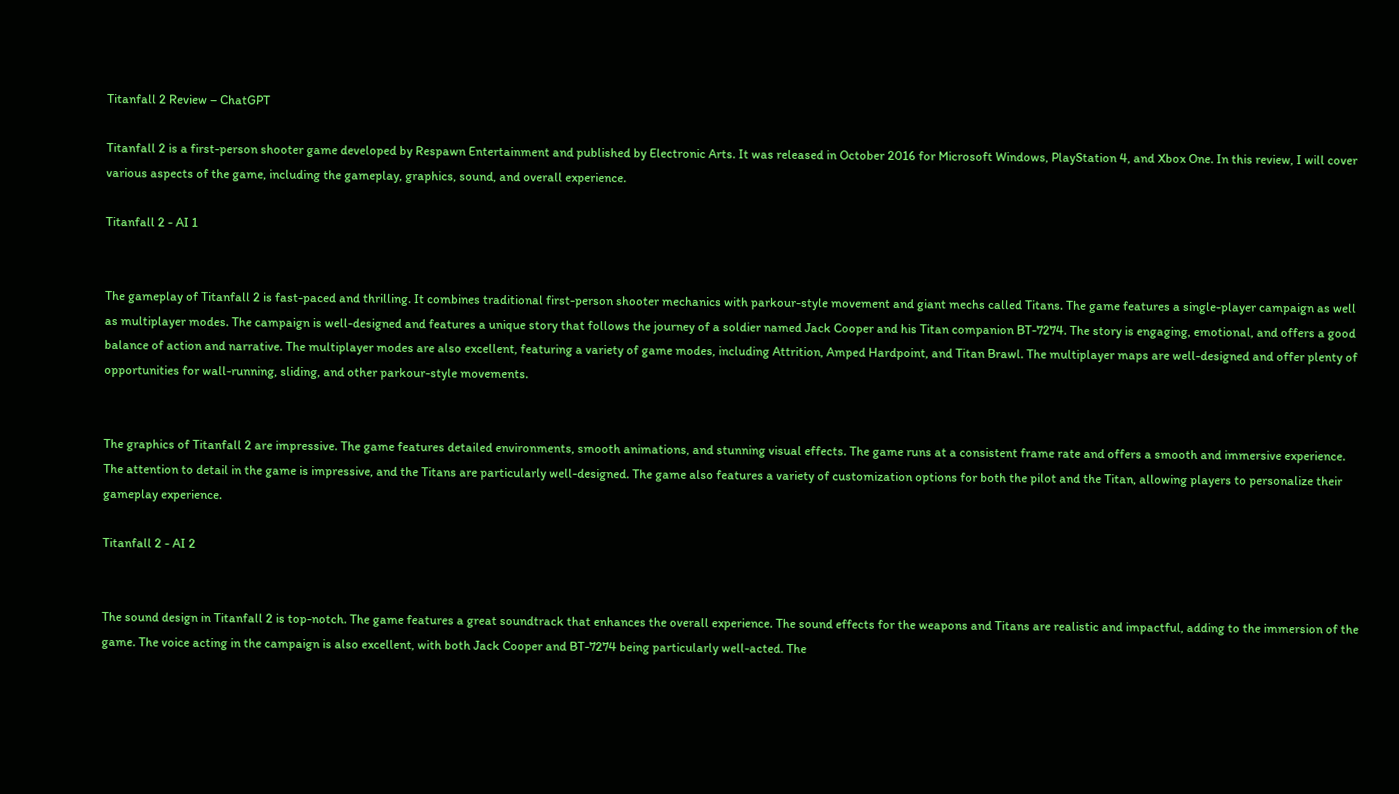Titanfall 2 Review – ChatGPT

Titanfall 2 is a first-person shooter game developed by Respawn Entertainment and published by Electronic Arts. It was released in October 2016 for Microsoft Windows, PlayStation 4, and Xbox One. In this review, I will cover various aspects of the game, including the gameplay, graphics, sound, and overall experience.

Titanfall 2 - AI 1


The gameplay of Titanfall 2 is fast-paced and thrilling. It combines traditional first-person shooter mechanics with parkour-style movement and giant mechs called Titans. The game features a single-player campaign as well as multiplayer modes. The campaign is well-designed and features a unique story that follows the journey of a soldier named Jack Cooper and his Titan companion BT-7274. The story is engaging, emotional, and offers a good balance of action and narrative. The multiplayer modes are also excellent, featuring a variety of game modes, including Attrition, Amped Hardpoint, and Titan Brawl. The multiplayer maps are well-designed and offer plenty of opportunities for wall-running, sliding, and other parkour-style movements.


The graphics of Titanfall 2 are impressive. The game features detailed environments, smooth animations, and stunning visual effects. The game runs at a consistent frame rate and offers a smooth and immersive experience. The attention to detail in the game is impressive, and the Titans are particularly well-designed. The game also features a variety of customization options for both the pilot and the Titan, allowing players to personalize their gameplay experience.

Titanfall 2 - AI 2


The sound design in Titanfall 2 is top-notch. The game features a great soundtrack that enhances the overall experience. The sound effects for the weapons and Titans are realistic and impactful, adding to the immersion of the game. The voice acting in the campaign is also excellent, with both Jack Cooper and BT-7274 being particularly well-acted. The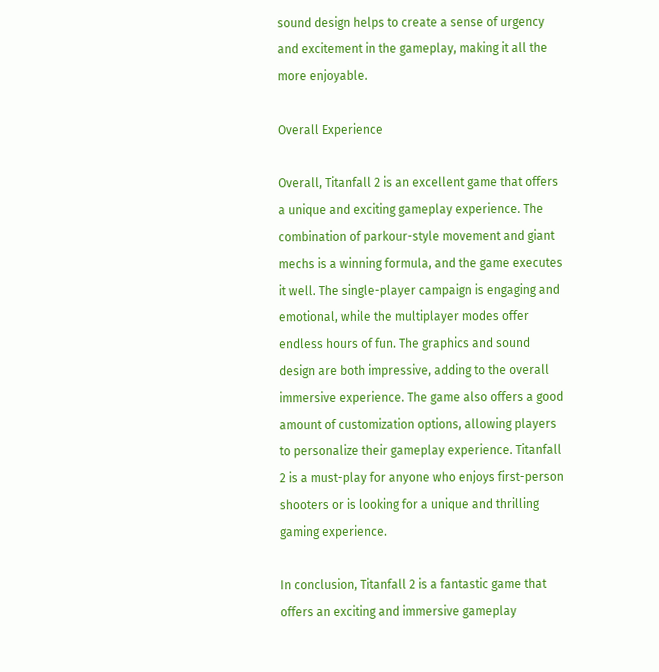sound design helps to create a sense of urgency and excitement in the gameplay, making it all the more enjoyable.

Overall Experience

Overall, Titanfall 2 is an excellent game that offers a unique and exciting gameplay experience. The combination of parkour-style movement and giant mechs is a winning formula, and the game executes it well. The single-player campaign is engaging and emotional, while the multiplayer modes offer endless hours of fun. The graphics and sound design are both impressive, adding to the overall immersive experience. The game also offers a good amount of customization options, allowing players to personalize their gameplay experience. Titanfall 2 is a must-play for anyone who enjoys first-person shooters or is looking for a unique and thrilling gaming experience.

In conclusion, Titanfall 2 is a fantastic game that offers an exciting and immersive gameplay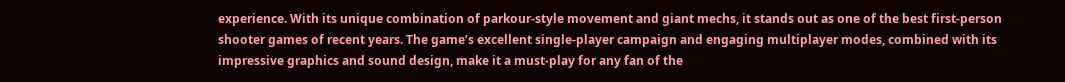experience. With its unique combination of parkour-style movement and giant mechs, it stands out as one of the best first-person shooter games of recent years. The game’s excellent single-player campaign and engaging multiplayer modes, combined with its impressive graphics and sound design, make it a must-play for any fan of the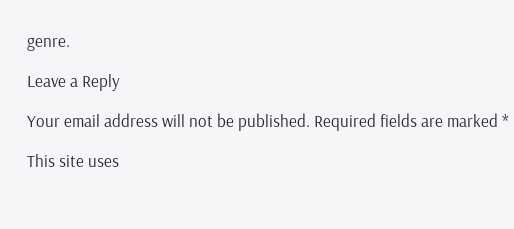genre.

Leave a Reply

Your email address will not be published. Required fields are marked *

This site uses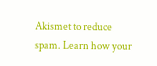Akismet to reduce spam. Learn how your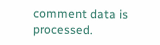comment data is processed.